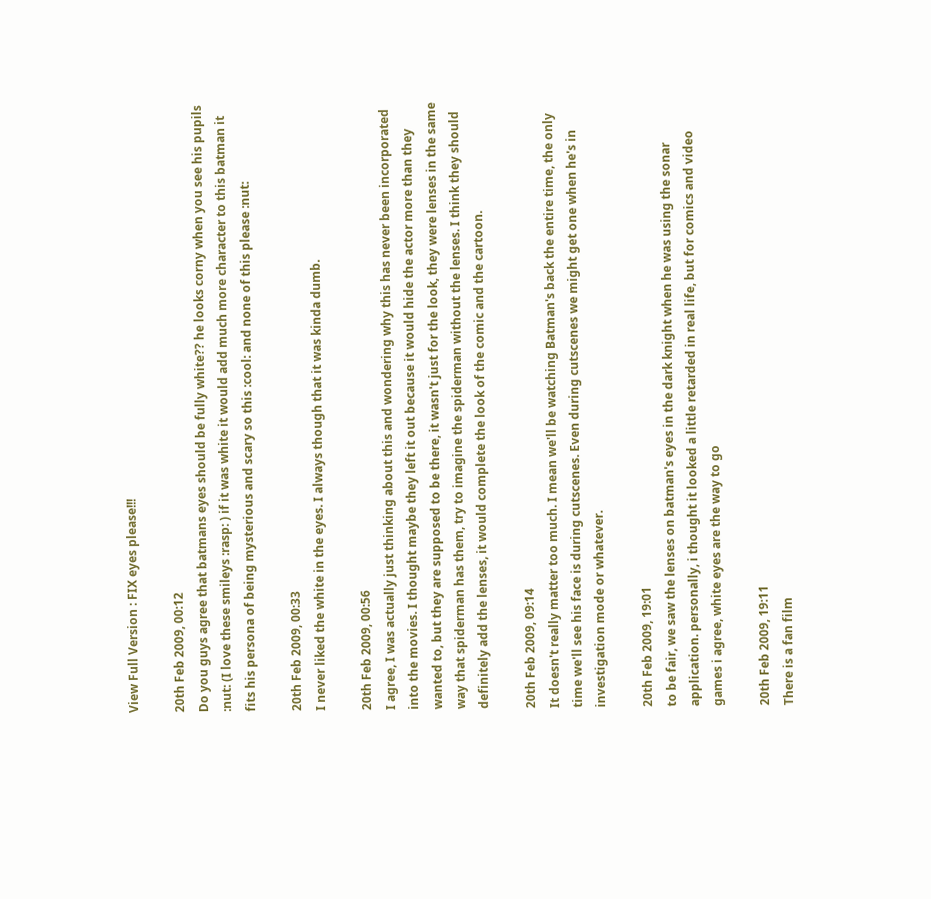View Full Version : FIX eyes please!!!

20th Feb 2009, 00:12
Do you guys agree that batmans eyes should be fully white?? he looks corny when you see his pupils :nut: (I love these smileys :rasp: ) if it was white it would add much more character to this batman it fits his persona of being mysterious and scary so this :cool: and none of this please :nut:

20th Feb 2009, 00:33
I never liked the white in the eyes. I always though that it was kinda dumb.

20th Feb 2009, 00:56
I agree, I was actually just thinking about this and wondering why this has never been incorporated into the movies. I thought maybe they left it out because it would hide the actor more than they wanted to, but they are supposed to be there, it wasn't just for the look, they were lenses in the same way that spiderman has them, try to imagine the spiderman without the lenses. I think they should definitely add the lenses, it would complete the look of the comic and the cartoon.

20th Feb 2009, 09:14
It doesn't really matter too much. I mean we'll be watching Batman's back the entire time, the only time we'll see his face is during cutscenes. Even during cutscenes we might get one when he's in investigation mode or whatever.

20th Feb 2009, 19:01
to be fair, we saw the lenses on batman's eyes in the dark knight when he was using the sonar application. personally, i thought it looked a little retarded in real life, but for comics and video games i agree, white eyes are the way to go

20th Feb 2009, 19:11
There is a fan film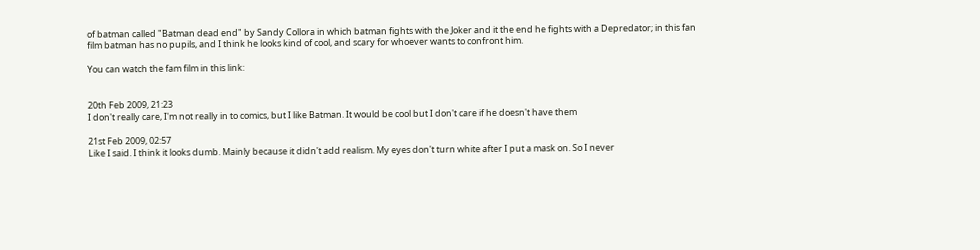of batman called "Batman dead end" by Sandy Collora in which batman fights with the Joker and it the end he fights with a Depredator; in this fan film batman has no pupils, and I think he looks kind of cool, and scary for whoever wants to confront him.

You can watch the fam film in this link:


20th Feb 2009, 21:23
I don't really care, I'm not really in to comics, but I like Batman. It would be cool but I don't care if he doesn't have them

21st Feb 2009, 02:57
Like I said. I think it looks dumb. Mainly because it didn't add realism. My eyes don't turn white after I put a mask on. So I never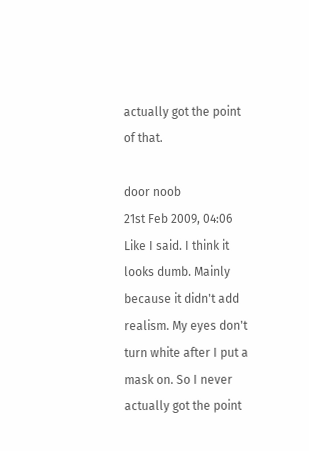actually got the point of that.

door noob
21st Feb 2009, 04:06
Like I said. I think it looks dumb. Mainly because it didn't add realism. My eyes don't turn white after I put a mask on. So I never actually got the point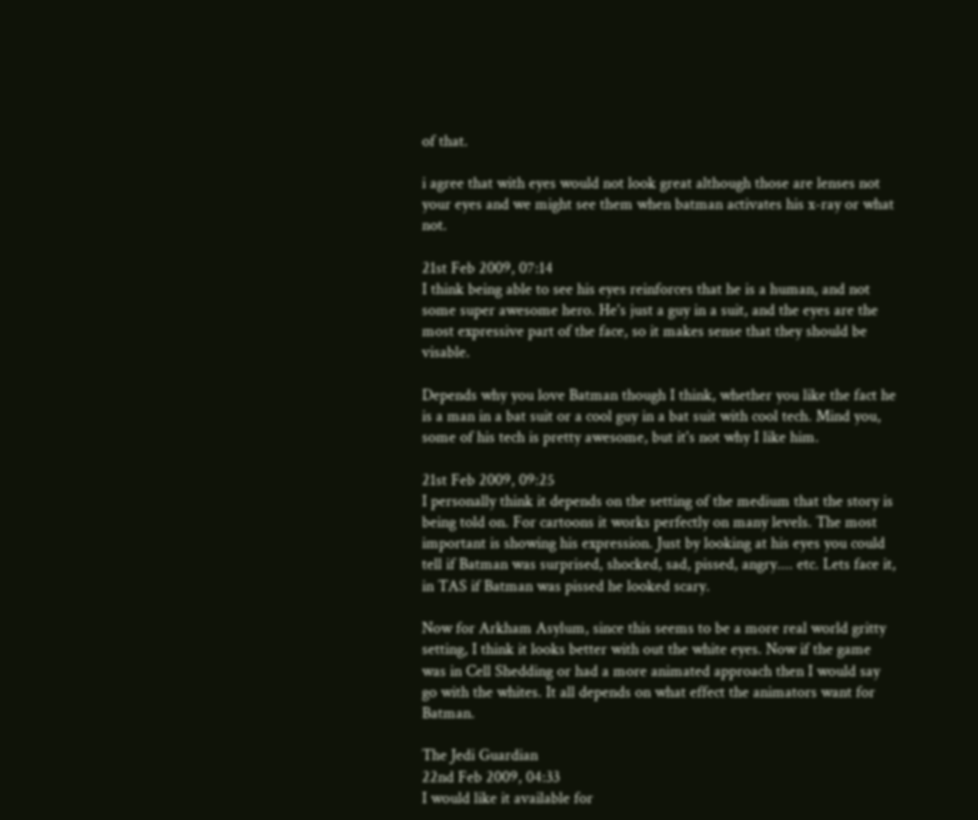of that.

i agree that with eyes would not look great although those are lenses not your eyes and we might see them when batman activates his x-ray or what not.

21st Feb 2009, 07:14
I think being able to see his eyes reinforces that he is a human, and not some super awesome hero. He's just a guy in a suit, and the eyes are the most expressive part of the face, so it makes sense that they should be visable.

Depends why you love Batman though I think, whether you like the fact he is a man in a bat suit or a cool guy in a bat suit with cool tech. Mind you, some of his tech is pretty awesome, but it's not why I like him.

21st Feb 2009, 09:25
I personally think it depends on the setting of the medium that the story is being told on. For cartoons it works perfectly on many levels. The most important is showing his expression. Just by looking at his eyes you could tell if Batman was surprised, shocked, sad, pissed, angry.... etc. Lets face it, in TAS if Batman was pissed he looked scary.

Now for Arkham Asylum, since this seems to be a more real world gritty setting, I think it looks better with out the white eyes. Now if the game was in Cell Shedding or had a more animated approach then I would say go with the whites. It all depends on what effect the animators want for Batman.

The Jedi Guardian
22nd Feb 2009, 04:33
I would like it available for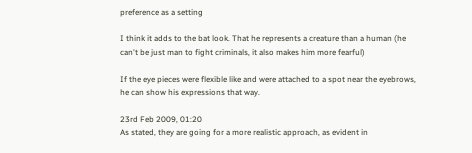preference as a setting

I think it adds to the bat look. That he represents a creature than a human (he can't be just man to fight criminals, it also makes him more fearful)

If the eye pieces were flexible like and were attached to a spot near the eyebrows, he can show his expressions that way.

23rd Feb 2009, 01:20
As stated, they are going for a more realistic approach, as evident in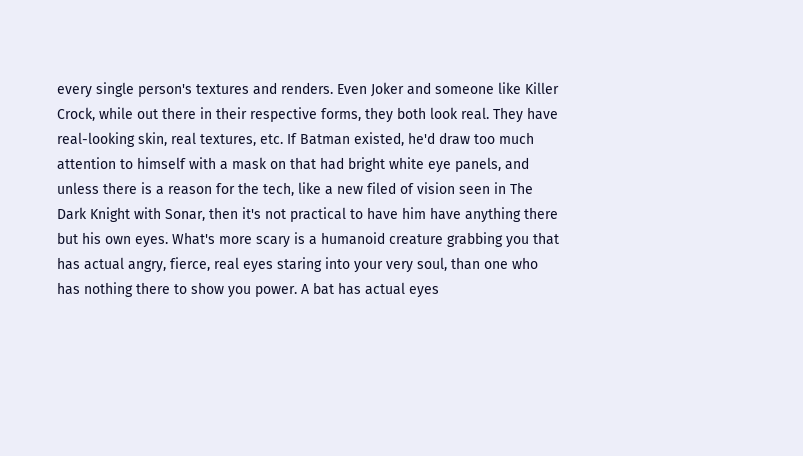every single person's textures and renders. Even Joker and someone like Killer Crock, while out there in their respective forms, they both look real. They have real-looking skin, real textures, etc. If Batman existed, he'd draw too much attention to himself with a mask on that had bright white eye panels, and unless there is a reason for the tech, like a new filed of vision seen in The Dark Knight with Sonar, then it's not practical to have him have anything there but his own eyes. What's more scary is a humanoid creature grabbing you that has actual angry, fierce, real eyes staring into your very soul, than one who has nothing there to show you power. A bat has actual eyes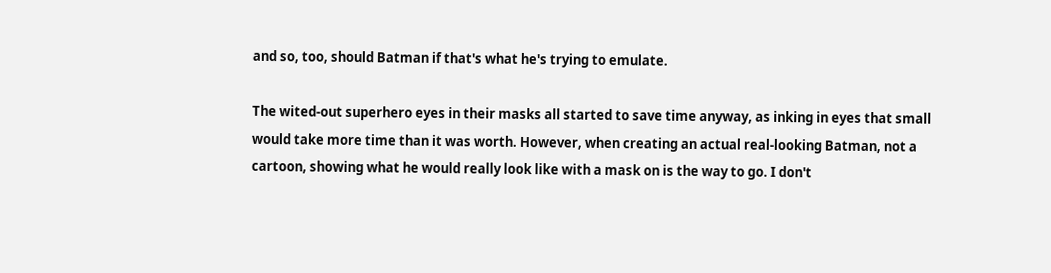and so, too, should Batman if that's what he's trying to emulate.

The wited-out superhero eyes in their masks all started to save time anyway, as inking in eyes that small would take more time than it was worth. However, when creating an actual real-looking Batman, not a cartoon, showing what he would really look like with a mask on is the way to go. I don't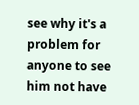see why it's a problem for anyone to see him not have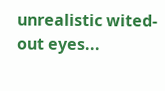unrealistic wited-out eyes...